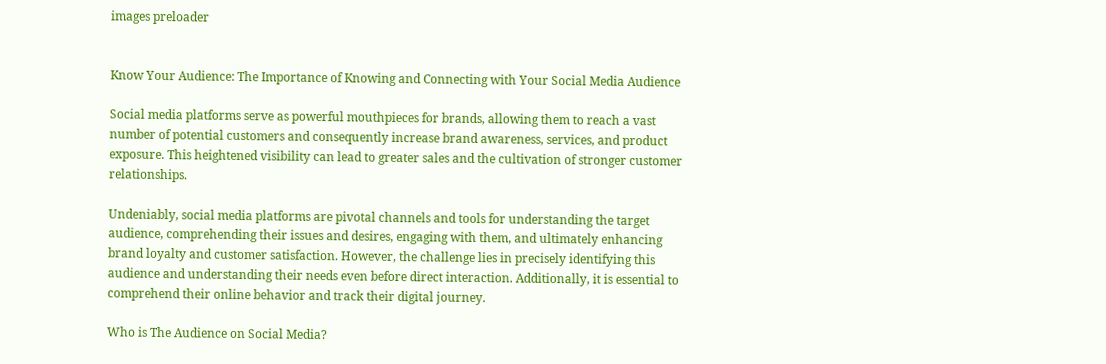images preloader


Know Your Audience: The Importance of Knowing and Connecting with Your Social Media Audience

Social media platforms serve as powerful mouthpieces for brands, allowing them to reach a vast number of potential customers and consequently increase brand awareness, services, and product exposure. This heightened visibility can lead to greater sales and the cultivation of stronger customer relationships.

Undeniably, social media platforms are pivotal channels and tools for understanding the target audience, comprehending their issues and desires, engaging with them, and ultimately enhancing brand loyalty and customer satisfaction. However, the challenge lies in precisely identifying this audience and understanding their needs even before direct interaction. Additionally, it is essential to comprehend their online behavior and track their digital journey.

Who is The Audience on Social Media?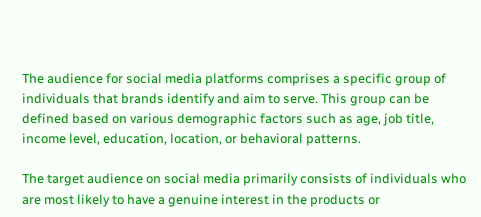The audience for social media platforms comprises a specific group of individuals that brands identify and aim to serve. This group can be defined based on various demographic factors such as age, job title, income level, education, location, or behavioral patterns.

The target audience on social media primarily consists of individuals who are most likely to have a genuine interest in the products or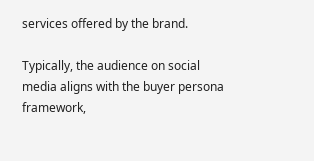services offered by the brand.

Typically, the audience on social media aligns with the buyer persona framework,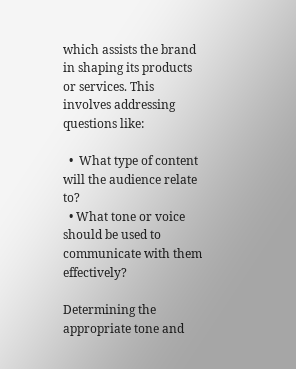which assists the brand in shaping its products or services. This involves addressing questions like:

  •  What type of content will the audience relate to?
  • What tone or voice should be used to communicate with them effectively?

Determining the appropriate tone and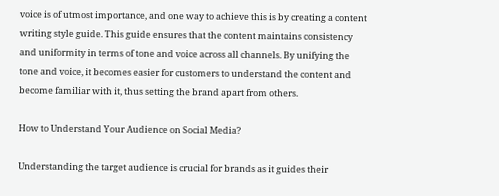voice is of utmost importance, and one way to achieve this is by creating a content writing style guide. This guide ensures that the content maintains consistency and uniformity in terms of tone and voice across all channels. By unifying the tone and voice, it becomes easier for customers to understand the content and become familiar with it, thus setting the brand apart from others.

How to Understand Your Audience on Social Media?

Understanding the target audience is crucial for brands as it guides their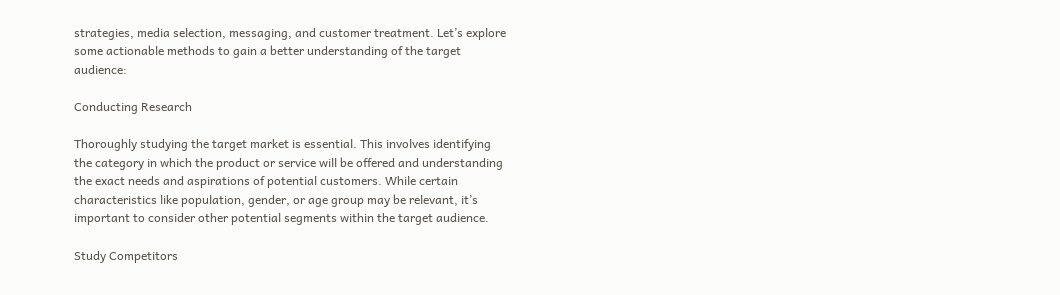strategies, media selection, messaging, and customer treatment. Let’s explore some actionable methods to gain a better understanding of the target audience:

Conducting Research

Thoroughly studying the target market is essential. This involves identifying the category in which the product or service will be offered and understanding the exact needs and aspirations of potential customers. While certain characteristics like population, gender, or age group may be relevant, it’s important to consider other potential segments within the target audience.

Study Competitors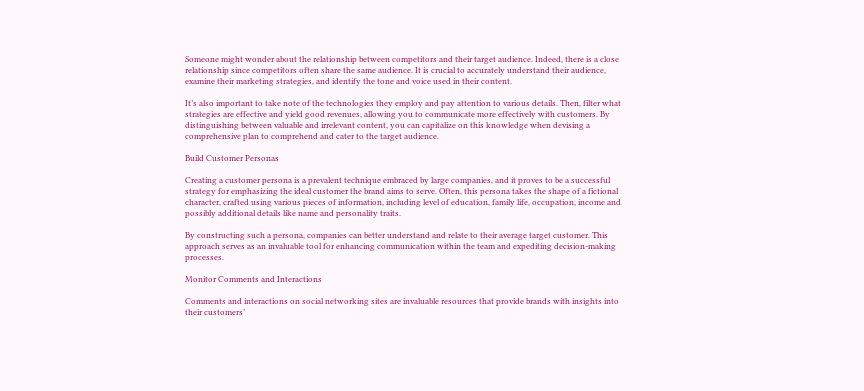Someone might wonder about the relationship between competitors and their target audience. Indeed, there is a close relationship since competitors often share the same audience. It is crucial to accurately understand their audience, examine their marketing strategies, and identify the tone and voice used in their content.

It’s also important to take note of the technologies they employ and pay attention to various details. Then, filter what strategies are effective and yield good revenues, allowing you to communicate more effectively with customers. By distinguishing between valuable and irrelevant content, you can capitalize on this knowledge when devising a comprehensive plan to comprehend and cater to the target audience.

Build Customer Personas

Creating a customer persona is a prevalent technique embraced by large companies, and it proves to be a successful strategy for emphasizing the ideal customer the brand aims to serve. Often, this persona takes the shape of a fictional character, crafted using various pieces of information, including level of education, family life, occupation, income and possibly additional details like name and personality traits.

By constructing such a persona, companies can better understand and relate to their average target customer. This approach serves as an invaluable tool for enhancing communication within the team and expediting decision-making processes.

Monitor Comments and Interactions

Comments and interactions on social networking sites are invaluable resources that provide brands with insights into their customers’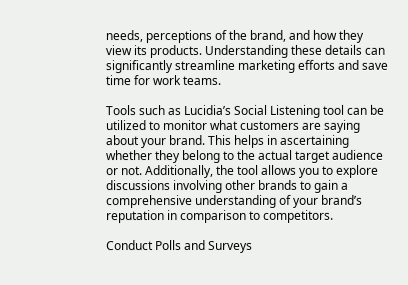needs, perceptions of the brand, and how they view its products. Understanding these details can significantly streamline marketing efforts and save time for work teams.

Tools such as Lucidia’s Social Listening tool can be utilized to monitor what customers are saying about your brand. This helps in ascertaining whether they belong to the actual target audience or not. Additionally, the tool allows you to explore discussions involving other brands to gain a comprehensive understanding of your brand’s reputation in comparison to competitors.

Conduct Polls and Surveys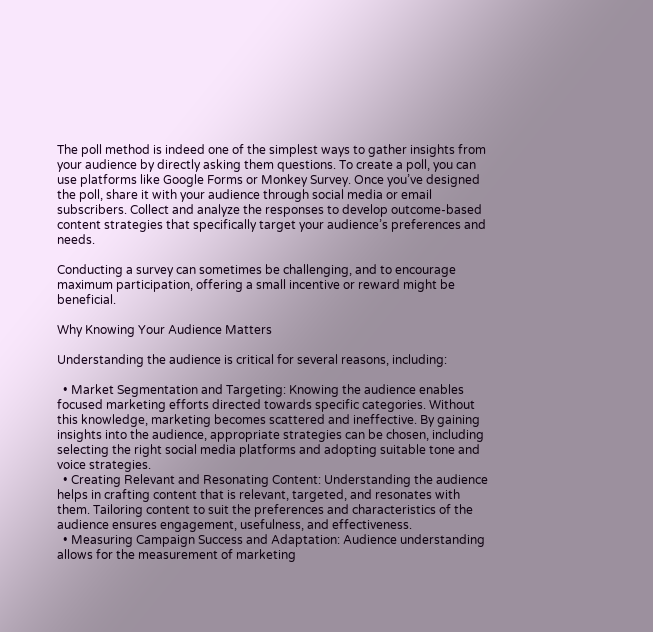The poll method is indeed one of the simplest ways to gather insights from your audience by directly asking them questions. To create a poll, you can use platforms like Google Forms or Monkey Survey. Once you’ve designed the poll, share it with your audience through social media or email subscribers. Collect and analyze the responses to develop outcome-based content strategies that specifically target your audience’s preferences and needs.

Conducting a survey can sometimes be challenging, and to encourage maximum participation, offering a small incentive or reward might be beneficial.

Why Knowing Your Audience Matters

Understanding the audience is critical for several reasons, including:

  • Market Segmentation and Targeting: Knowing the audience enables focused marketing efforts directed towards specific categories. Without this knowledge, marketing becomes scattered and ineffective. By gaining insights into the audience, appropriate strategies can be chosen, including selecting the right social media platforms and adopting suitable tone and voice strategies.
  • Creating Relevant and Resonating Content: Understanding the audience helps in crafting content that is relevant, targeted, and resonates with them. Tailoring content to suit the preferences and characteristics of the audience ensures engagement, usefulness, and effectiveness.
  • Measuring Campaign Success and Adaptation: Audience understanding allows for the measurement of marketing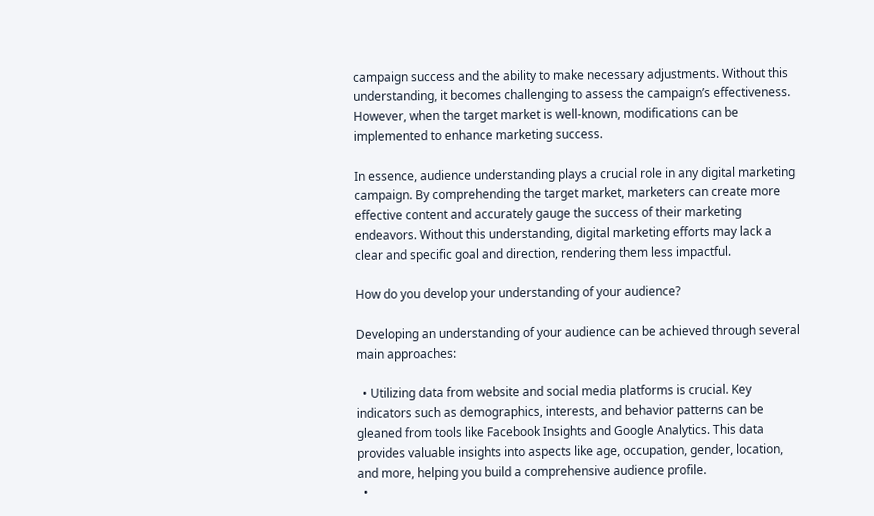campaign success and the ability to make necessary adjustments. Without this understanding, it becomes challenging to assess the campaign’s effectiveness. However, when the target market is well-known, modifications can be implemented to enhance marketing success.

In essence, audience understanding plays a crucial role in any digital marketing campaign. By comprehending the target market, marketers can create more effective content and accurately gauge the success of their marketing endeavors. Without this understanding, digital marketing efforts may lack a clear and specific goal and direction, rendering them less impactful.

How do you develop your understanding of your audience?

Developing an understanding of your audience can be achieved through several main approaches:

  • Utilizing data from website and social media platforms is crucial. Key indicators such as demographics, interests, and behavior patterns can be gleaned from tools like Facebook Insights and Google Analytics. This data provides valuable insights into aspects like age, occupation, gender, location, and more, helping you build a comprehensive audience profile.
  •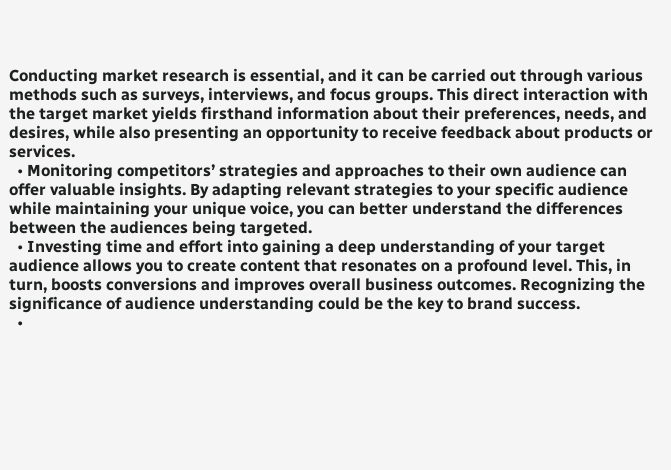Conducting market research is essential, and it can be carried out through various methods such as surveys, interviews, and focus groups. This direct interaction with the target market yields firsthand information about their preferences, needs, and desires, while also presenting an opportunity to receive feedback about products or services.
  • Monitoring competitors’ strategies and approaches to their own audience can offer valuable insights. By adapting relevant strategies to your specific audience while maintaining your unique voice, you can better understand the differences between the audiences being targeted.
  • Investing time and effort into gaining a deep understanding of your target audience allows you to create content that resonates on a profound level. This, in turn, boosts conversions and improves overall business outcomes. Recognizing the significance of audience understanding could be the key to brand success.
  •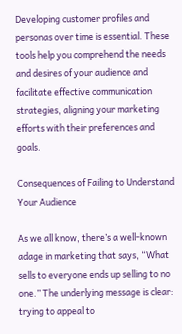Developing customer profiles and personas over time is essential. These tools help you comprehend the needs and desires of your audience and facilitate effective communication strategies, aligning your marketing efforts with their preferences and goals.

Consequences of Failing to Understand Your Audience

As we all know, there’s a well-known adage in marketing that says, “What sells to everyone ends up selling to no one.” The underlying message is clear: trying to appeal to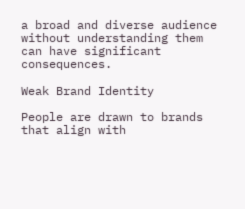a broad and diverse audience without understanding them can have significant consequences.

Weak Brand Identity

People are drawn to brands that align with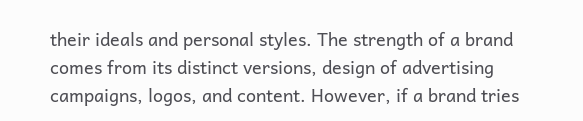their ideals and personal styles. The strength of a brand comes from its distinct versions, design of advertising campaigns, logos, and content. However, if a brand tries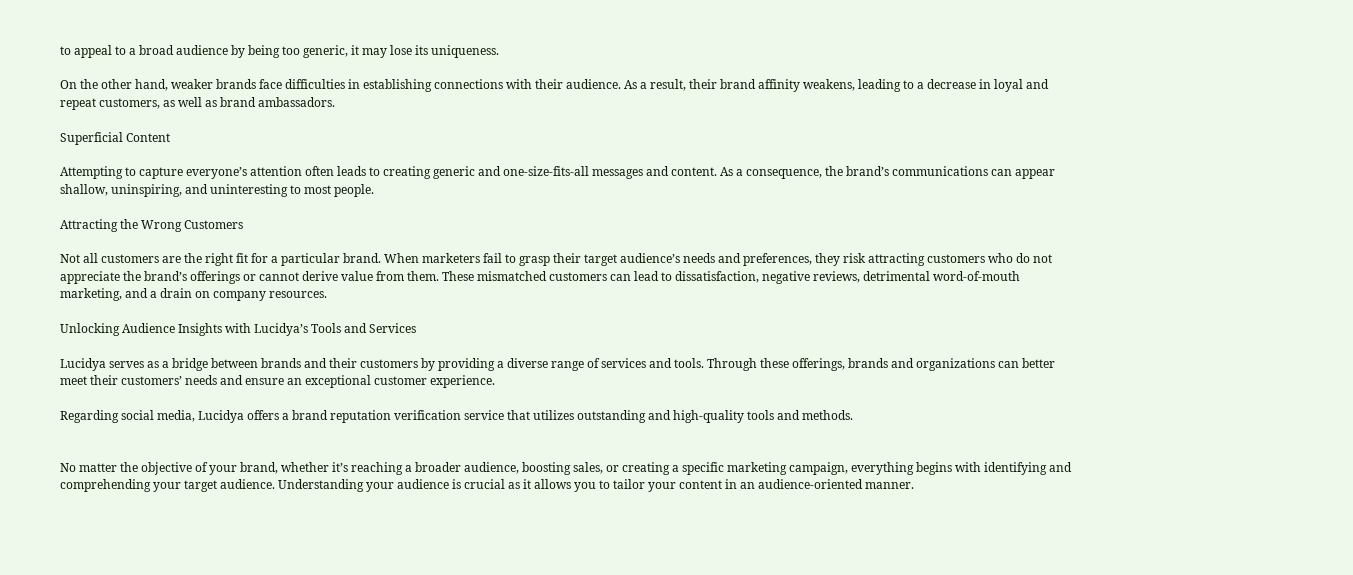to appeal to a broad audience by being too generic, it may lose its uniqueness.

On the other hand, weaker brands face difficulties in establishing connections with their audience. As a result, their brand affinity weakens, leading to a decrease in loyal and repeat customers, as well as brand ambassadors.

Superficial Content

Attempting to capture everyone’s attention often leads to creating generic and one-size-fits-all messages and content. As a consequence, the brand’s communications can appear shallow, uninspiring, and uninteresting to most people.

Attracting the Wrong Customers

Not all customers are the right fit for a particular brand. When marketers fail to grasp their target audience’s needs and preferences, they risk attracting customers who do not appreciate the brand’s offerings or cannot derive value from them. These mismatched customers can lead to dissatisfaction, negative reviews, detrimental word-of-mouth marketing, and a drain on company resources.

Unlocking Audience Insights with Lucidya’s Tools and Services

Lucidya serves as a bridge between brands and their customers by providing a diverse range of services and tools. Through these offerings, brands and organizations can better meet their customers’ needs and ensure an exceptional customer experience.

Regarding social media, Lucidya offers a brand reputation verification service that utilizes outstanding and high-quality tools and methods.


No matter the objective of your brand, whether it’s reaching a broader audience, boosting sales, or creating a specific marketing campaign, everything begins with identifying and comprehending your target audience. Understanding your audience is crucial as it allows you to tailor your content in an audience-oriented manner.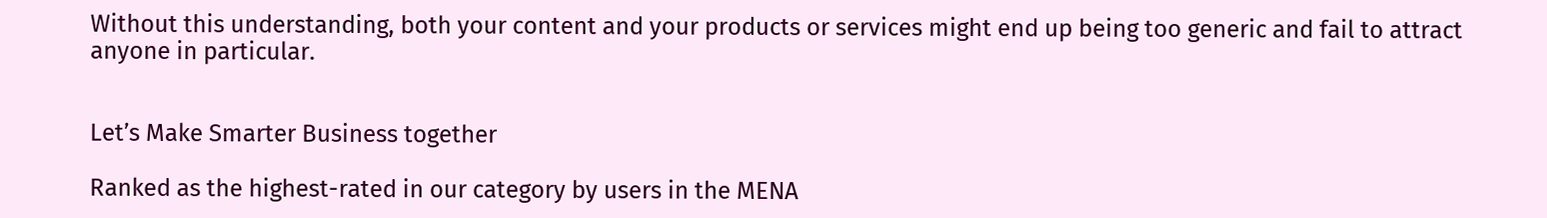Without this understanding, both your content and your products or services might end up being too generic and fail to attract anyone in particular.


Let’s Make Smarter Business together

Ranked as the highest-rated in our category by users in the MENA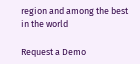region and among the best in the world

Request a Demo